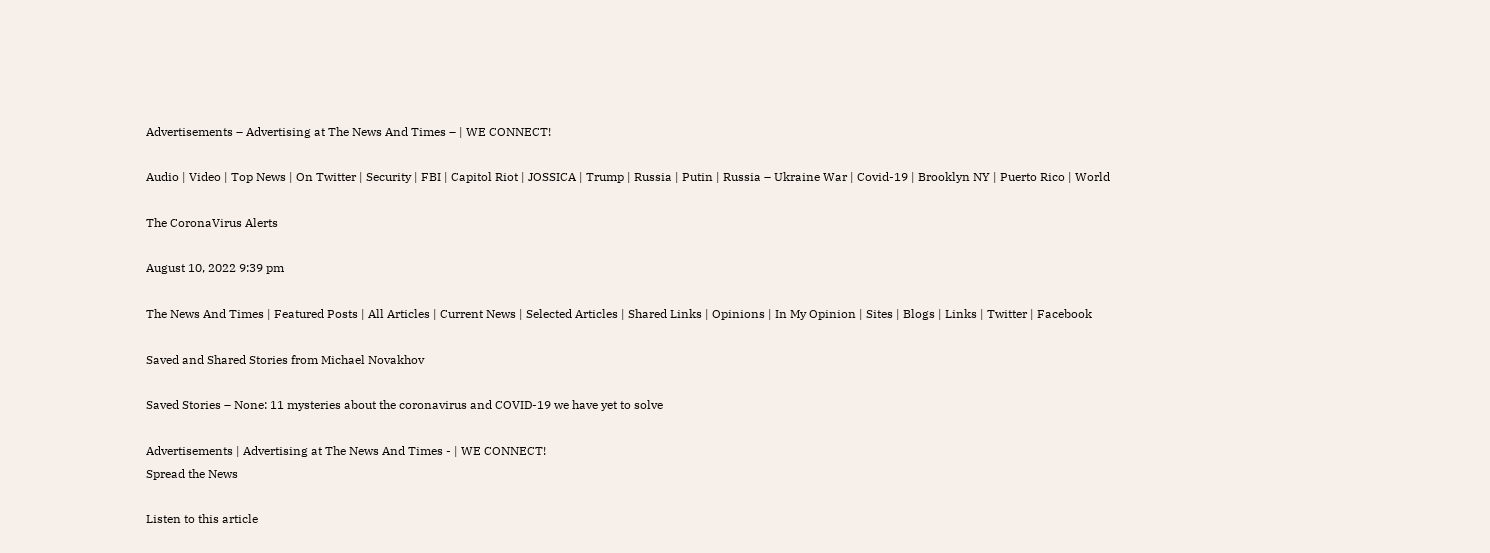Advertisements – Advertising at The News And Times – | WE CONNECT!

Audio | Video | Top News | On Twitter | Security | FBI | Capitol Riot | JOSSICA | Trump | Russia | Putin | Russia – Ukraine War | Covid-19 | Brooklyn NY | Puerto Rico | World

The CoronaVirus Alerts

August 10, 2022 9:39 pm

The News And Times | Featured Posts | All Articles | Current News | Selected Articles | Shared Links | Opinions | In My Opinion | Sites | Blogs | Links | Twitter | Facebook

Saved and Shared Stories from Michael Novakhov

Saved Stories – None: 11 mysteries about the coronavirus and COVID-19 we have yet to solve

Advertisements | Advertising at The News And Times - | WE CONNECT!
Spread the News

Listen to this article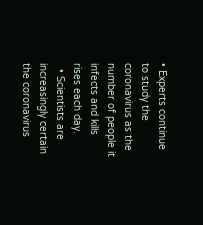• Experts continue to study the coronavirus as the number of people it infects and kills rises each day.
  • Scientists are increasingly certain the coronavirus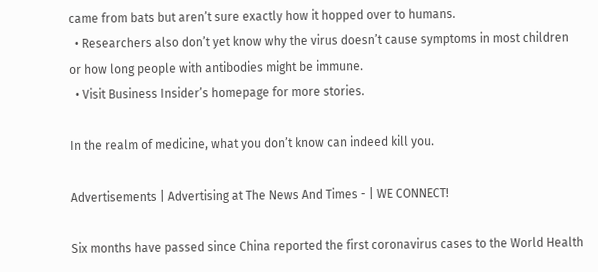came from bats but aren’t sure exactly how it hopped over to humans.
  • Researchers also don’t yet know why the virus doesn’t cause symptoms in most children or how long people with antibodies might be immune.
  • Visit Business Insider’s homepage for more stories.

In the realm of medicine, what you don’t know can indeed kill you.

Advertisements | Advertising at The News And Times - | WE CONNECT!

Six months have passed since China reported the first coronavirus cases to the World Health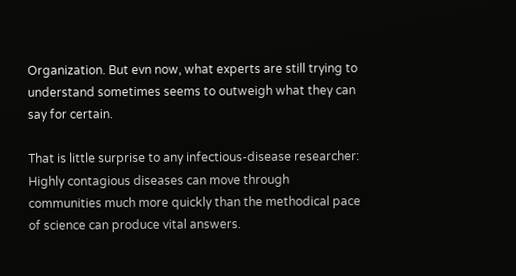Organization. But evn now, what experts are still trying to understand sometimes seems to outweigh what they can say for certain.

That is little surprise to any infectious-disease researcher: Highly contagious diseases can move through communities much more quickly than the methodical pace of science can produce vital answers.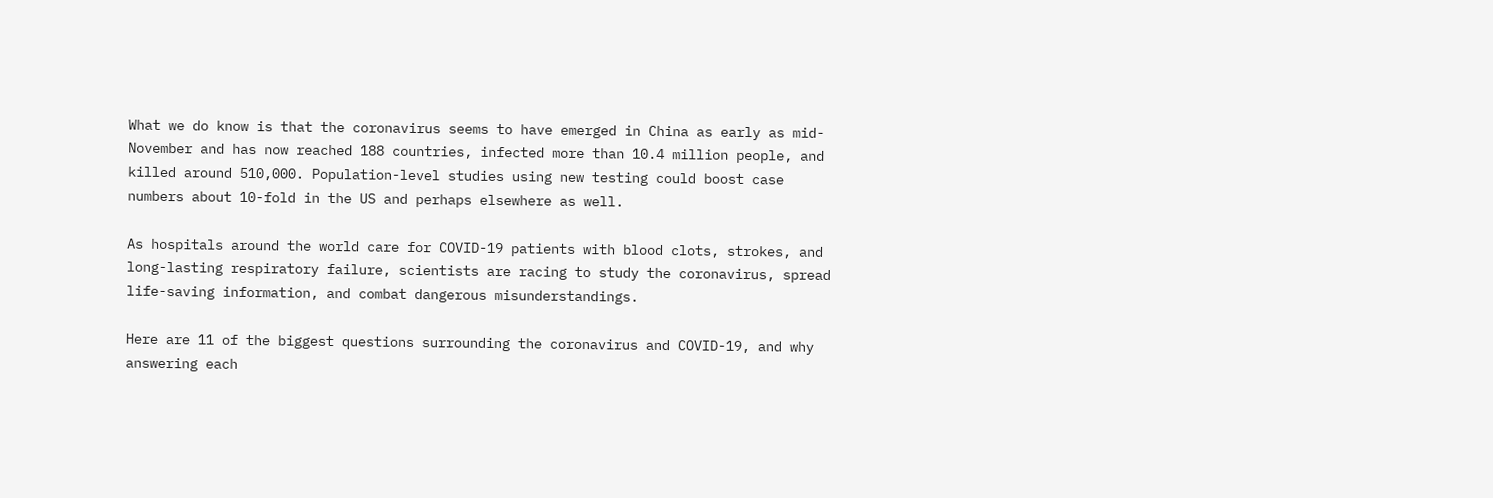What we do know is that the coronavirus seems to have emerged in China as early as mid-November and has now reached 188 countries, infected more than 10.4 million people, and killed around 510,000. Population-level studies using new testing could boost case numbers about 10-fold in the US and perhaps elsewhere as well.

As hospitals around the world care for COVID-19 patients with blood clots, strokes, and long-lasting respiratory failure, scientists are racing to study the coronavirus, spread life-saving information, and combat dangerous misunderstandings.

Here are 11 of the biggest questions surrounding the coronavirus and COVID-19, and why answering each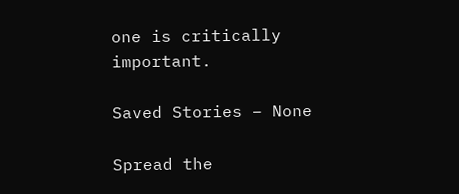one is critically important.

Saved Stories – None

Spread the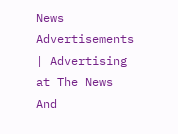News
Advertisements | Advertising at The News And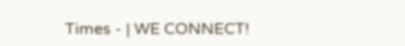Times - | WE CONNECT!